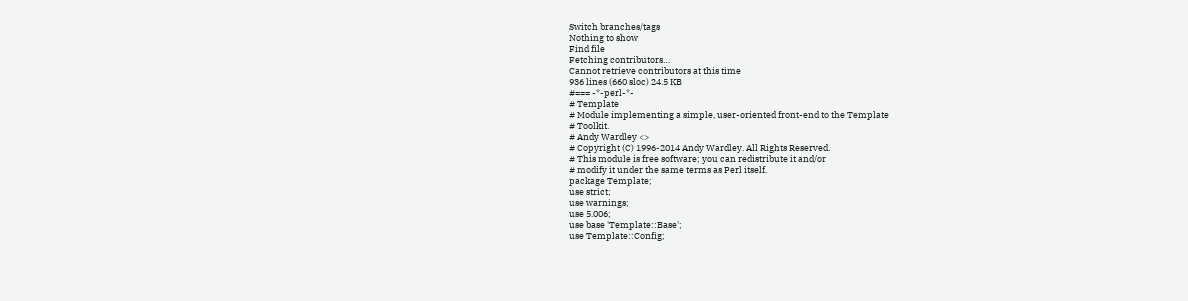Switch branches/tags
Nothing to show
Find file
Fetching contributors…
Cannot retrieve contributors at this time
936 lines (660 sloc) 24.5 KB
#=== -*-perl-*-
# Template
# Module implementing a simple, user-oriented front-end to the Template
# Toolkit.
# Andy Wardley <>
# Copyright (C) 1996-2014 Andy Wardley. All Rights Reserved.
# This module is free software; you can redistribute it and/or
# modify it under the same terms as Perl itself.
package Template;
use strict;
use warnings;
use 5.006;
use base 'Template::Base';
use Template::Config;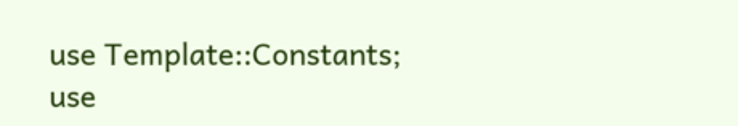use Template::Constants;
use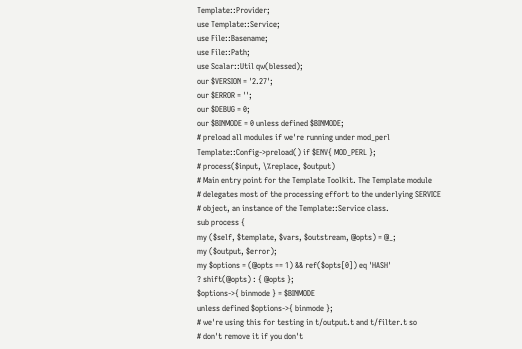Template::Provider;
use Template::Service;
use File::Basename;
use File::Path;
use Scalar::Util qw(blessed);
our $VERSION = '2.27';
our $ERROR = '';
our $DEBUG = 0;
our $BINMODE = 0 unless defined $BINMODE;
# preload all modules if we're running under mod_perl
Template::Config->preload() if $ENV{ MOD_PERL };
# process($input, \%replace, $output)
# Main entry point for the Template Toolkit. The Template module
# delegates most of the processing effort to the underlying SERVICE
# object, an instance of the Template::Service class.
sub process {
my ($self, $template, $vars, $outstream, @opts) = @_;
my ($output, $error);
my $options = (@opts == 1) && ref($opts[0]) eq 'HASH'
? shift(@opts) : { @opts };
$options->{ binmode } = $BINMODE
unless defined $options->{ binmode };
# we're using this for testing in t/output.t and t/filter.t so
# don't remove it if you don't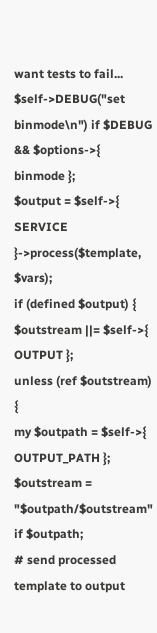want tests to fail...
$self->DEBUG("set binmode\n") if $DEBUG && $options->{ binmode };
$output = $self->{ SERVICE }->process($template, $vars);
if (defined $output) {
$outstream ||= $self->{ OUTPUT };
unless (ref $outstream) {
my $outpath = $self->{ OUTPUT_PATH };
$outstream = "$outpath/$outstream" if $outpath;
# send processed template to output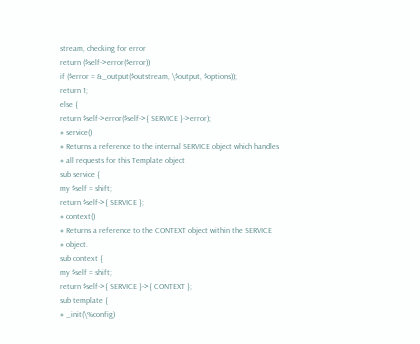stream, checking for error
return ($self->error($error))
if ($error = &_output($outstream, \$output, $options));
return 1;
else {
return $self->error($self->{ SERVICE }->error);
# service()
# Returns a reference to the internal SERVICE object which handles
# all requests for this Template object
sub service {
my $self = shift;
return $self->{ SERVICE };
# context()
# Returns a reference to the CONTEXT object within the SERVICE
# object.
sub context {
my $self = shift;
return $self->{ SERVICE }->{ CONTEXT };
sub template {
# _init(\%config)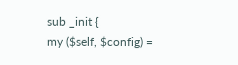sub _init {
my ($self, $config) =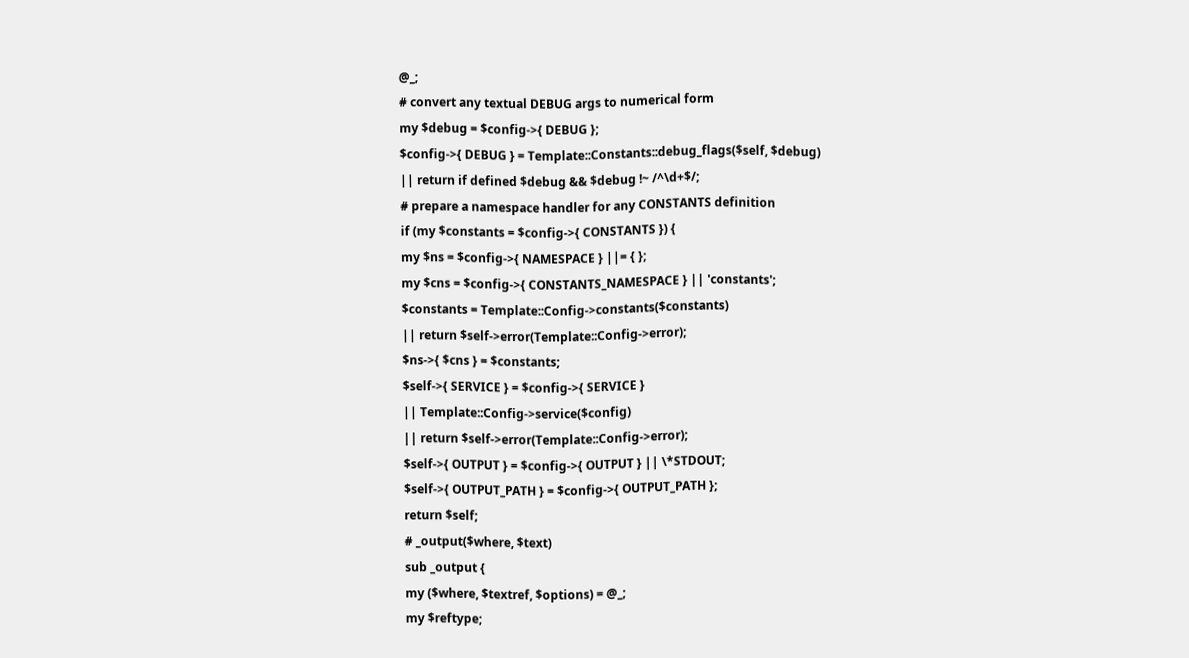@_;
# convert any textual DEBUG args to numerical form
my $debug = $config->{ DEBUG };
$config->{ DEBUG } = Template::Constants::debug_flags($self, $debug)
|| return if defined $debug && $debug !~ /^\d+$/;
# prepare a namespace handler for any CONSTANTS definition
if (my $constants = $config->{ CONSTANTS }) {
my $ns = $config->{ NAMESPACE } ||= { };
my $cns = $config->{ CONSTANTS_NAMESPACE } || 'constants';
$constants = Template::Config->constants($constants)
|| return $self->error(Template::Config->error);
$ns->{ $cns } = $constants;
$self->{ SERVICE } = $config->{ SERVICE }
|| Template::Config->service($config)
|| return $self->error(Template::Config->error);
$self->{ OUTPUT } = $config->{ OUTPUT } || \*STDOUT;
$self->{ OUTPUT_PATH } = $config->{ OUTPUT_PATH };
return $self;
# _output($where, $text)
sub _output {
my ($where, $textref, $options) = @_;
my $reftype;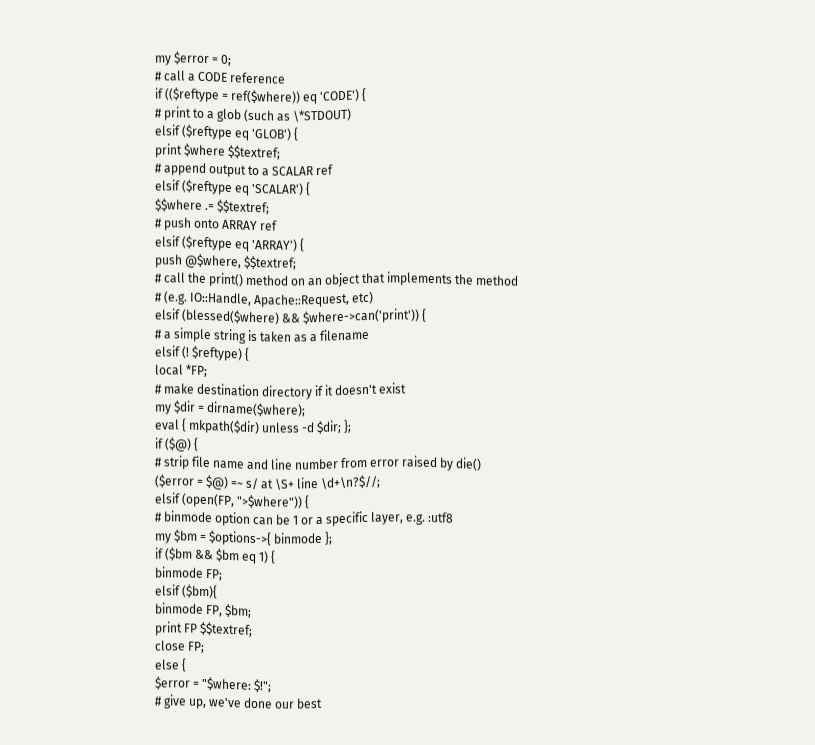my $error = 0;
# call a CODE reference
if (($reftype = ref($where)) eq 'CODE') {
# print to a glob (such as \*STDOUT)
elsif ($reftype eq 'GLOB') {
print $where $$textref;
# append output to a SCALAR ref
elsif ($reftype eq 'SCALAR') {
$$where .= $$textref;
# push onto ARRAY ref
elsif ($reftype eq 'ARRAY') {
push @$where, $$textref;
# call the print() method on an object that implements the method
# (e.g. IO::Handle, Apache::Request, etc)
elsif (blessed($where) && $where->can('print')) {
# a simple string is taken as a filename
elsif (! $reftype) {
local *FP;
# make destination directory if it doesn't exist
my $dir = dirname($where);
eval { mkpath($dir) unless -d $dir; };
if ($@) {
# strip file name and line number from error raised by die()
($error = $@) =~ s/ at \S+ line \d+\n?$//;
elsif (open(FP, ">$where")) {
# binmode option can be 1 or a specific layer, e.g. :utf8
my $bm = $options->{ binmode };
if ($bm && $bm eq 1) {
binmode FP;
elsif ($bm){
binmode FP, $bm;
print FP $$textref;
close FP;
else {
$error = "$where: $!";
# give up, we've done our best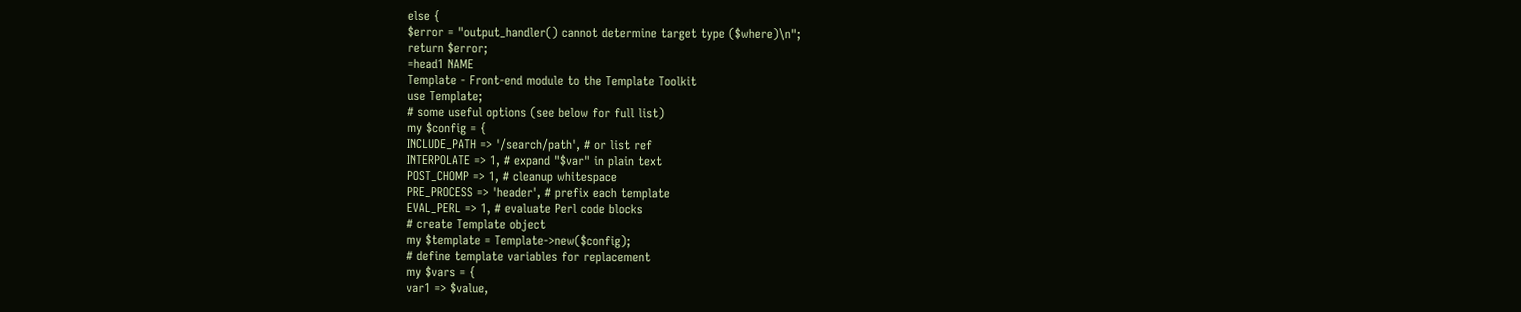else {
$error = "output_handler() cannot determine target type ($where)\n";
return $error;
=head1 NAME
Template - Front-end module to the Template Toolkit
use Template;
# some useful options (see below for full list)
my $config = {
INCLUDE_PATH => '/search/path', # or list ref
INTERPOLATE => 1, # expand "$var" in plain text
POST_CHOMP => 1, # cleanup whitespace
PRE_PROCESS => 'header', # prefix each template
EVAL_PERL => 1, # evaluate Perl code blocks
# create Template object
my $template = Template->new($config);
# define template variables for replacement
my $vars = {
var1 => $value,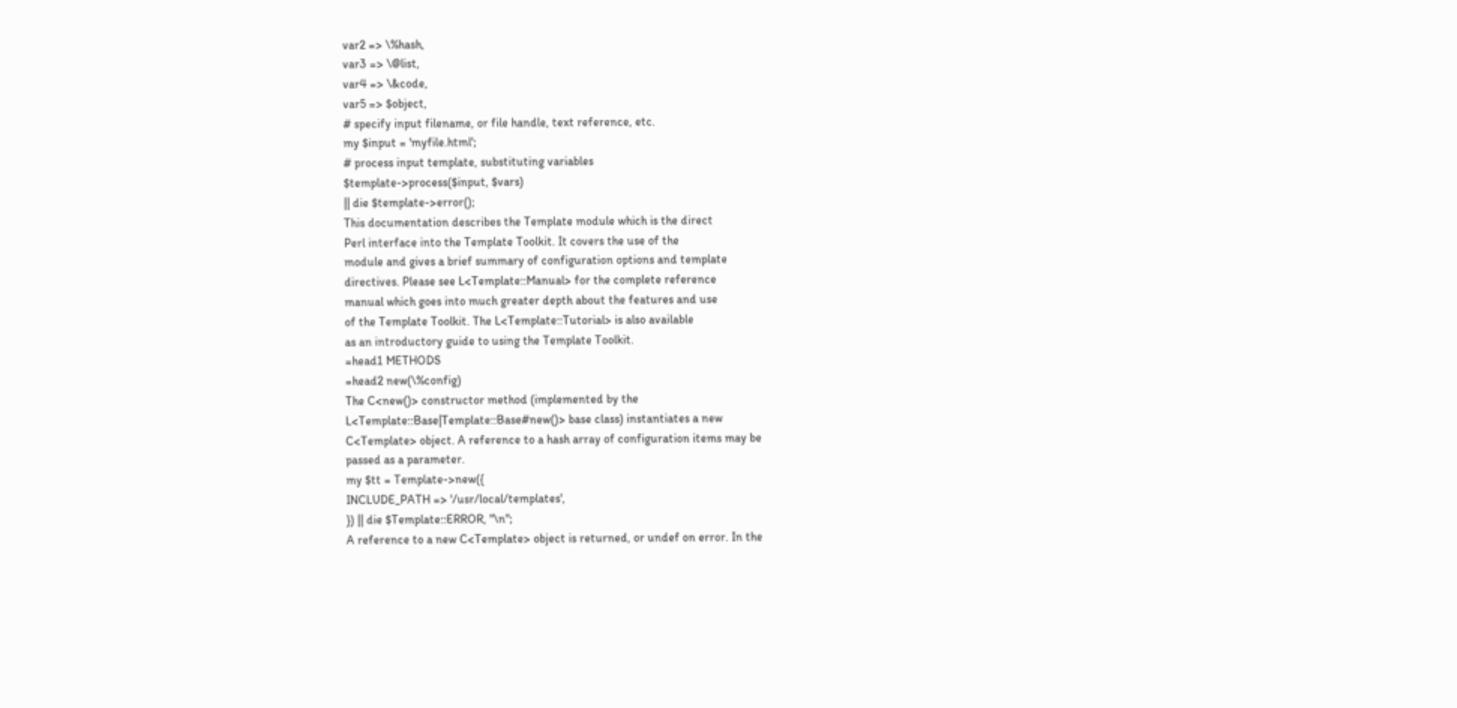var2 => \%hash,
var3 => \@list,
var4 => \&code,
var5 => $object,
# specify input filename, or file handle, text reference, etc.
my $input = 'myfile.html';
# process input template, substituting variables
$template->process($input, $vars)
|| die $template->error();
This documentation describes the Template module which is the direct
Perl interface into the Template Toolkit. It covers the use of the
module and gives a brief summary of configuration options and template
directives. Please see L<Template::Manual> for the complete reference
manual which goes into much greater depth about the features and use
of the Template Toolkit. The L<Template::Tutorial> is also available
as an introductory guide to using the Template Toolkit.
=head1 METHODS
=head2 new(\%config)
The C<new()> constructor method (implemented by the
L<Template::Base|Template::Base#new()> base class) instantiates a new
C<Template> object. A reference to a hash array of configuration items may be
passed as a parameter.
my $tt = Template->new({
INCLUDE_PATH => '/usr/local/templates',
}) || die $Template::ERROR, "\n";
A reference to a new C<Template> object is returned, or undef on error. In the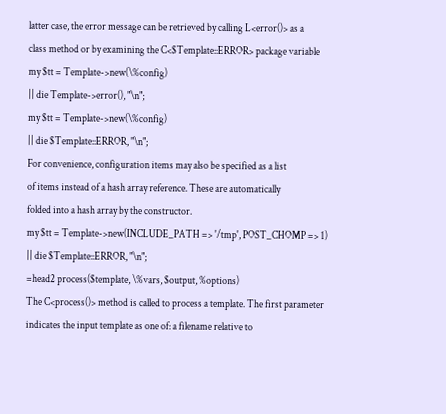latter case, the error message can be retrieved by calling L<error()> as a
class method or by examining the C<$Template::ERROR> package variable
my $tt = Template->new(\%config)
|| die Template->error(), "\n";
my $tt = Template->new(\%config)
|| die $Template::ERROR, "\n";
For convenience, configuration items may also be specified as a list
of items instead of a hash array reference. These are automatically
folded into a hash array by the constructor.
my $tt = Template->new(INCLUDE_PATH => '/tmp', POST_CHOMP => 1)
|| die $Template::ERROR, "\n";
=head2 process($template, \%vars, $output, %options)
The C<process()> method is called to process a template. The first parameter
indicates the input template as one of: a filename relative to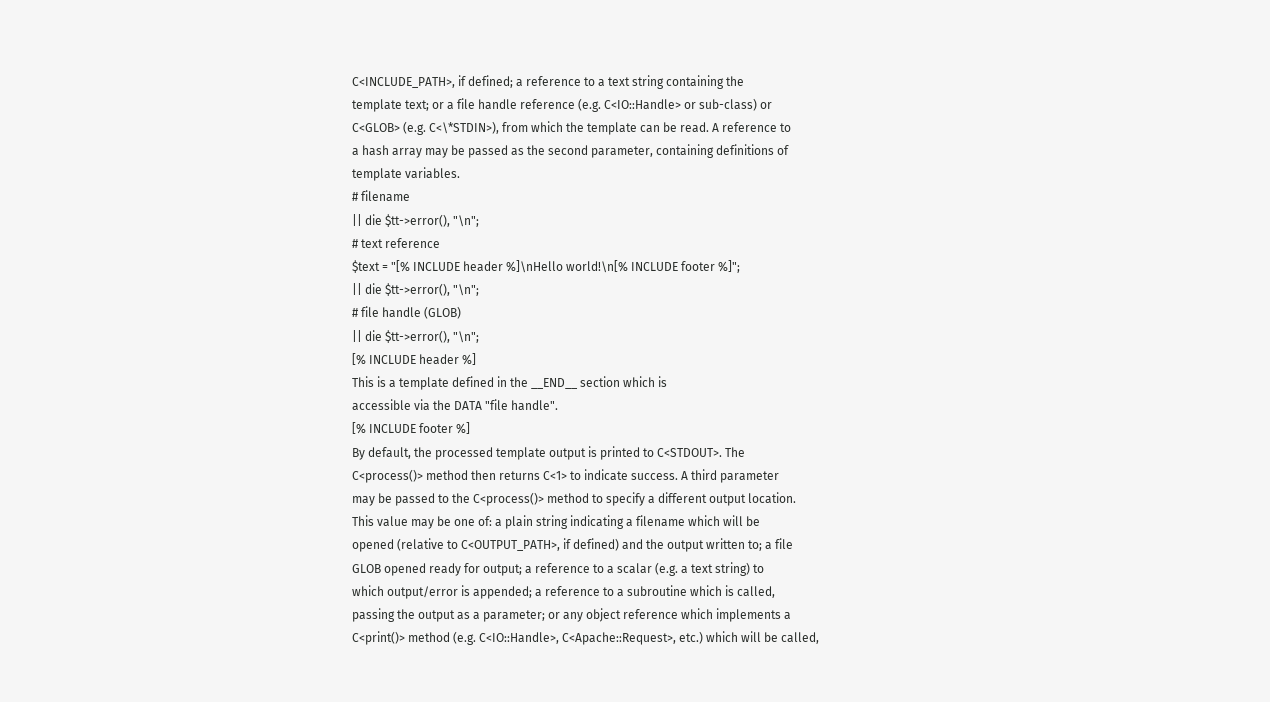C<INCLUDE_PATH>, if defined; a reference to a text string containing the
template text; or a file handle reference (e.g. C<IO::Handle> or sub-class) or
C<GLOB> (e.g. C<\*STDIN>), from which the template can be read. A reference to
a hash array may be passed as the second parameter, containing definitions of
template variables.
# filename
|| die $tt->error(), "\n";
# text reference
$text = "[% INCLUDE header %]\nHello world!\n[% INCLUDE footer %]";
|| die $tt->error(), "\n";
# file handle (GLOB)
|| die $tt->error(), "\n";
[% INCLUDE header %]
This is a template defined in the __END__ section which is
accessible via the DATA "file handle".
[% INCLUDE footer %]
By default, the processed template output is printed to C<STDOUT>. The
C<process()> method then returns C<1> to indicate success. A third parameter
may be passed to the C<process()> method to specify a different output location.
This value may be one of: a plain string indicating a filename which will be
opened (relative to C<OUTPUT_PATH>, if defined) and the output written to; a file
GLOB opened ready for output; a reference to a scalar (e.g. a text string) to
which output/error is appended; a reference to a subroutine which is called,
passing the output as a parameter; or any object reference which implements a
C<print()> method (e.g. C<IO::Handle>, C<Apache::Request>, etc.) which will be called,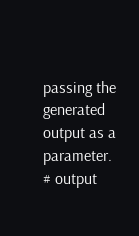passing the generated output as a parameter.
# output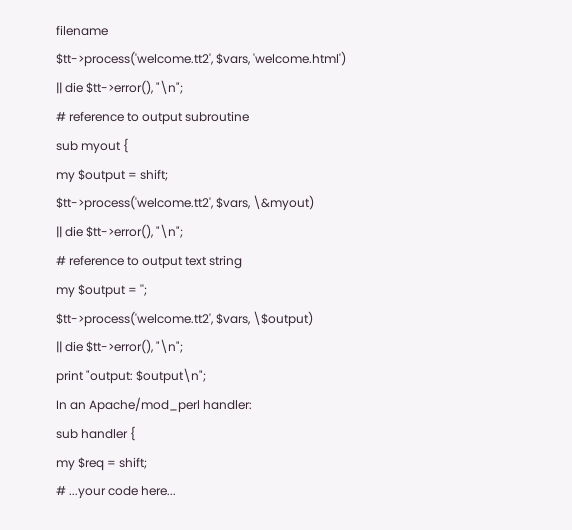filename
$tt->process('welcome.tt2', $vars, 'welcome.html')
|| die $tt->error(), "\n";
# reference to output subroutine
sub myout {
my $output = shift;
$tt->process('welcome.tt2', $vars, \&myout)
|| die $tt->error(), "\n";
# reference to output text string
my $output = '';
$tt->process('welcome.tt2', $vars, \$output)
|| die $tt->error(), "\n";
print "output: $output\n";
In an Apache/mod_perl handler:
sub handler {
my $req = shift;
# ...your code here...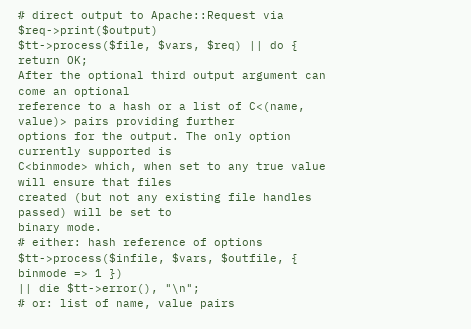# direct output to Apache::Request via $req->print($output)
$tt->process($file, $vars, $req) || do {
return OK;
After the optional third output argument can come an optional
reference to a hash or a list of C<(name, value)> pairs providing further
options for the output. The only option currently supported is
C<binmode> which, when set to any true value will ensure that files
created (but not any existing file handles passed) will be set to
binary mode.
# either: hash reference of options
$tt->process($infile, $vars, $outfile, { binmode => 1 })
|| die $tt->error(), "\n";
# or: list of name, value pairs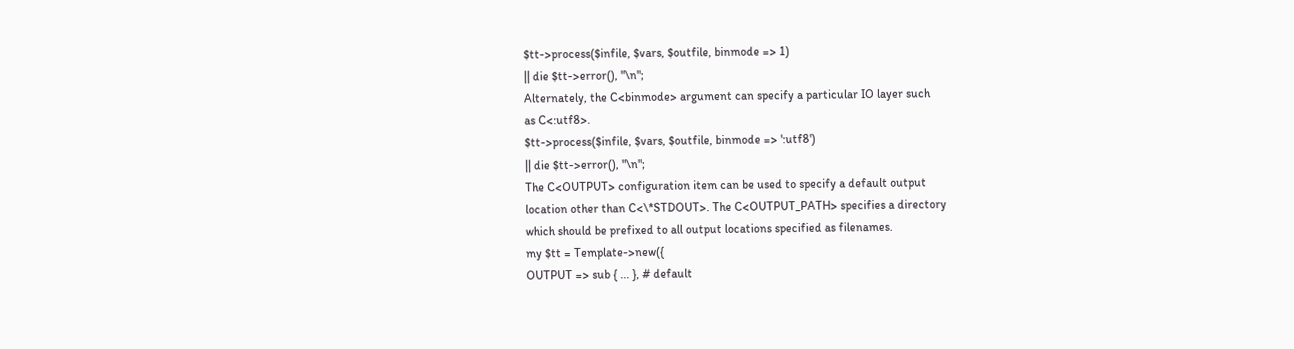$tt->process($infile, $vars, $outfile, binmode => 1)
|| die $tt->error(), "\n";
Alternately, the C<binmode> argument can specify a particular IO layer such
as C<:utf8>.
$tt->process($infile, $vars, $outfile, binmode => ':utf8')
|| die $tt->error(), "\n";
The C<OUTPUT> configuration item can be used to specify a default output
location other than C<\*STDOUT>. The C<OUTPUT_PATH> specifies a directory
which should be prefixed to all output locations specified as filenames.
my $tt = Template->new({
OUTPUT => sub { ... }, # default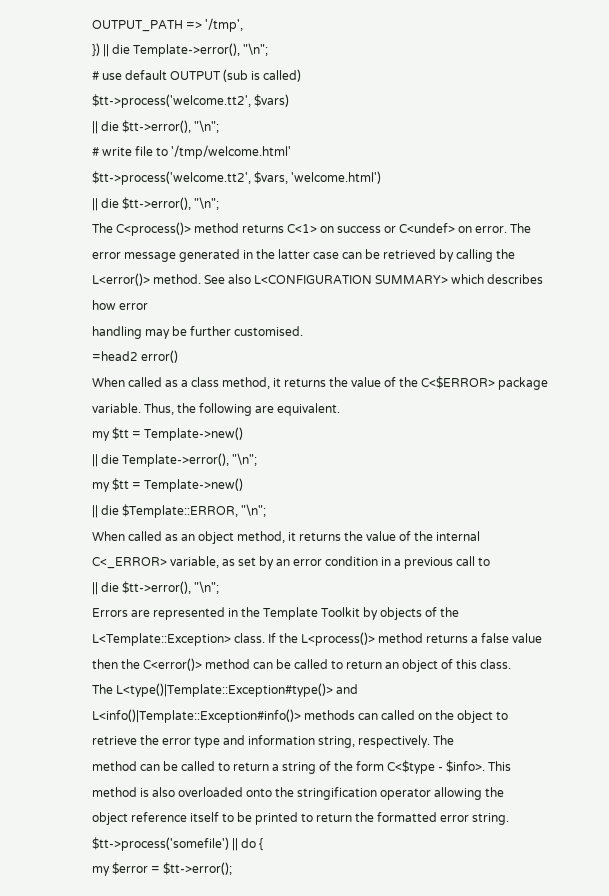OUTPUT_PATH => '/tmp',
}) || die Template->error(), "\n";
# use default OUTPUT (sub is called)
$tt->process('welcome.tt2', $vars)
|| die $tt->error(), "\n";
# write file to '/tmp/welcome.html'
$tt->process('welcome.tt2', $vars, 'welcome.html')
|| die $tt->error(), "\n";
The C<process()> method returns C<1> on success or C<undef> on error. The
error message generated in the latter case can be retrieved by calling the
L<error()> method. See also L<CONFIGURATION SUMMARY> which describes how error
handling may be further customised.
=head2 error()
When called as a class method, it returns the value of the C<$ERROR> package
variable. Thus, the following are equivalent.
my $tt = Template->new()
|| die Template->error(), "\n";
my $tt = Template->new()
|| die $Template::ERROR, "\n";
When called as an object method, it returns the value of the internal
C<_ERROR> variable, as set by an error condition in a previous call to
|| die $tt->error(), "\n";
Errors are represented in the Template Toolkit by objects of the
L<Template::Exception> class. If the L<process()> method returns a false value
then the C<error()> method can be called to return an object of this class.
The L<type()|Template::Exception#type()> and
L<info()|Template::Exception#info()> methods can called on the object to
retrieve the error type and information string, respectively. The
method can be called to return a string of the form C<$type - $info>. This
method is also overloaded onto the stringification operator allowing the
object reference itself to be printed to return the formatted error string.
$tt->process('somefile') || do {
my $error = $tt->error();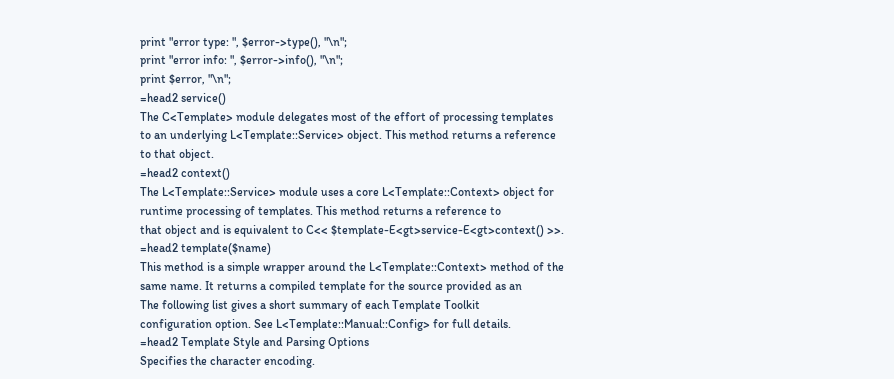print "error type: ", $error->type(), "\n";
print "error info: ", $error->info(), "\n";
print $error, "\n";
=head2 service()
The C<Template> module delegates most of the effort of processing templates
to an underlying L<Template::Service> object. This method returns a reference
to that object.
=head2 context()
The L<Template::Service> module uses a core L<Template::Context> object for
runtime processing of templates. This method returns a reference to
that object and is equivalent to C<< $template-E<gt>service-E<gt>context() >>.
=head2 template($name)
This method is a simple wrapper around the L<Template::Context> method of the
same name. It returns a compiled template for the source provided as an
The following list gives a short summary of each Template Toolkit
configuration option. See L<Template::Manual::Config> for full details.
=head2 Template Style and Parsing Options
Specifies the character encoding.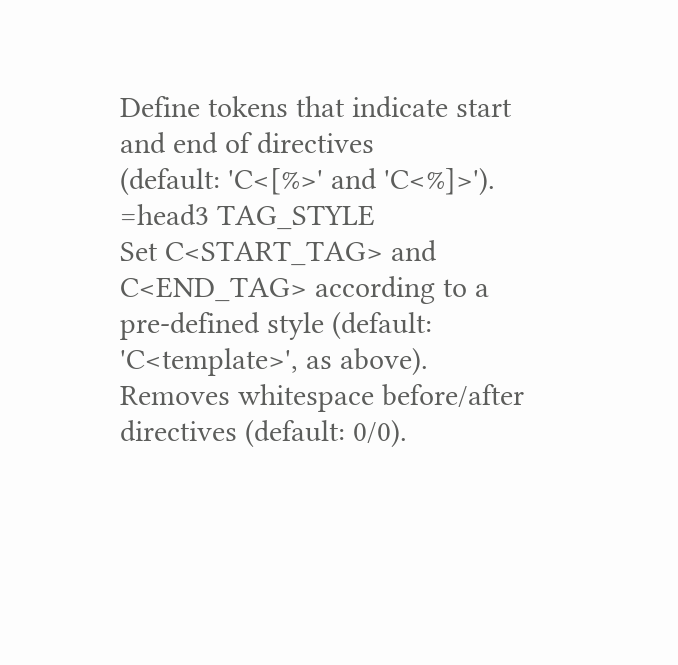Define tokens that indicate start and end of directives
(default: 'C<[%>' and 'C<%]>').
=head3 TAG_STYLE
Set C<START_TAG> and C<END_TAG> according to a pre-defined style (default:
'C<template>', as above).
Removes whitespace before/after directives (default: 0/0).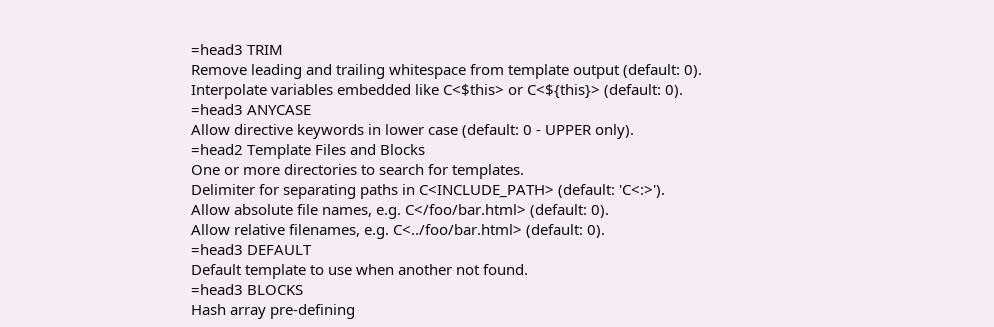=head3 TRIM
Remove leading and trailing whitespace from template output (default: 0).
Interpolate variables embedded like C<$this> or C<${this}> (default: 0).
=head3 ANYCASE
Allow directive keywords in lower case (default: 0 - UPPER only).
=head2 Template Files and Blocks
One or more directories to search for templates.
Delimiter for separating paths in C<INCLUDE_PATH> (default: 'C<:>').
Allow absolute file names, e.g. C</foo/bar.html> (default: 0).
Allow relative filenames, e.g. C<../foo/bar.html> (default: 0).
=head3 DEFAULT
Default template to use when another not found.
=head3 BLOCKS
Hash array pre-defining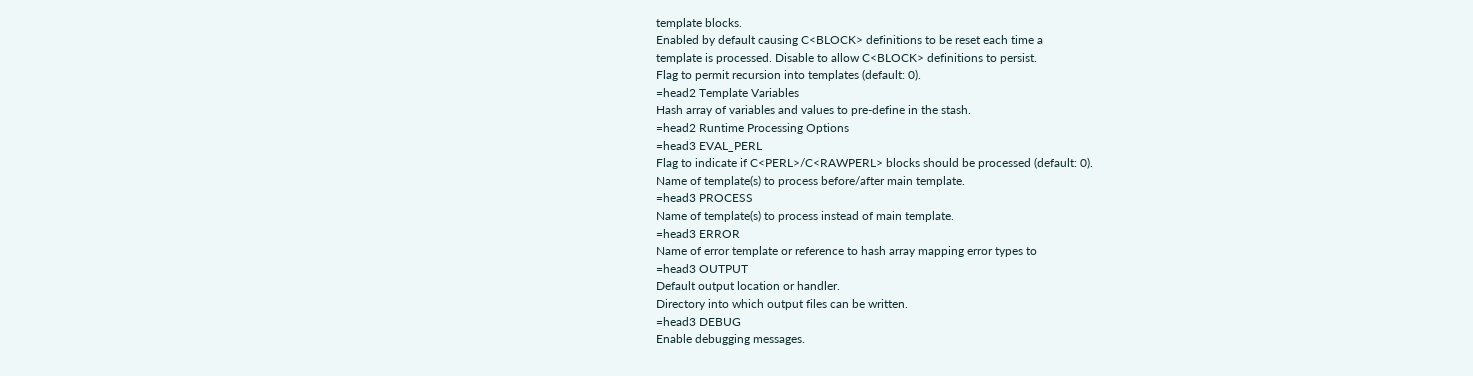template blocks.
Enabled by default causing C<BLOCK> definitions to be reset each time a
template is processed. Disable to allow C<BLOCK> definitions to persist.
Flag to permit recursion into templates (default: 0).
=head2 Template Variables
Hash array of variables and values to pre-define in the stash.
=head2 Runtime Processing Options
=head3 EVAL_PERL
Flag to indicate if C<PERL>/C<RAWPERL> blocks should be processed (default: 0).
Name of template(s) to process before/after main template.
=head3 PROCESS
Name of template(s) to process instead of main template.
=head3 ERROR
Name of error template or reference to hash array mapping error types to
=head3 OUTPUT
Default output location or handler.
Directory into which output files can be written.
=head3 DEBUG
Enable debugging messages.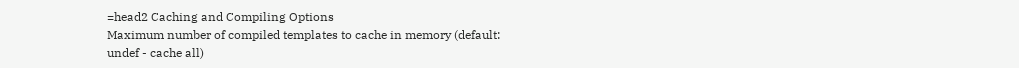=head2 Caching and Compiling Options
Maximum number of compiled templates to cache in memory (default:
undef - cache all)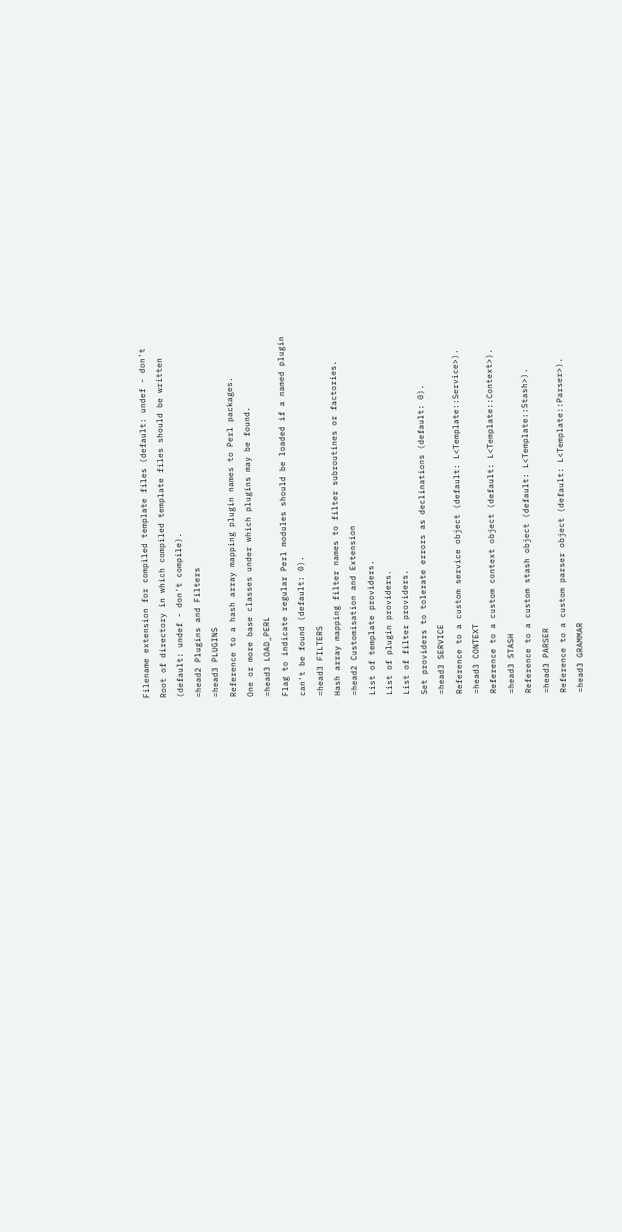Filename extension for compiled template files (default: undef - don't
Root of directory in which compiled template files should be written
(default: undef - don't compile).
=head2 Plugins and Filters
=head3 PLUGINS
Reference to a hash array mapping plugin names to Perl packages.
One or more base classes under which plugins may be found.
=head3 LOAD_PERL
Flag to indicate regular Perl modules should be loaded if a named plugin
can't be found (default: 0).
=head3 FILTERS
Hash array mapping filter names to filter subroutines or factories.
=head2 Customisation and Extension
List of template providers.
List of plugin providers.
List of filter providers.
Set providers to tolerate errors as declinations (default: 0).
=head3 SERVICE
Reference to a custom service object (default: L<Template::Service>).
=head3 CONTEXT
Reference to a custom context object (default: L<Template::Context>).
=head3 STASH
Reference to a custom stash object (default: L<Template::Stash>).
=head3 PARSER
Reference to a custom parser object (default: L<Template::Parser>).
=head3 GRAMMAR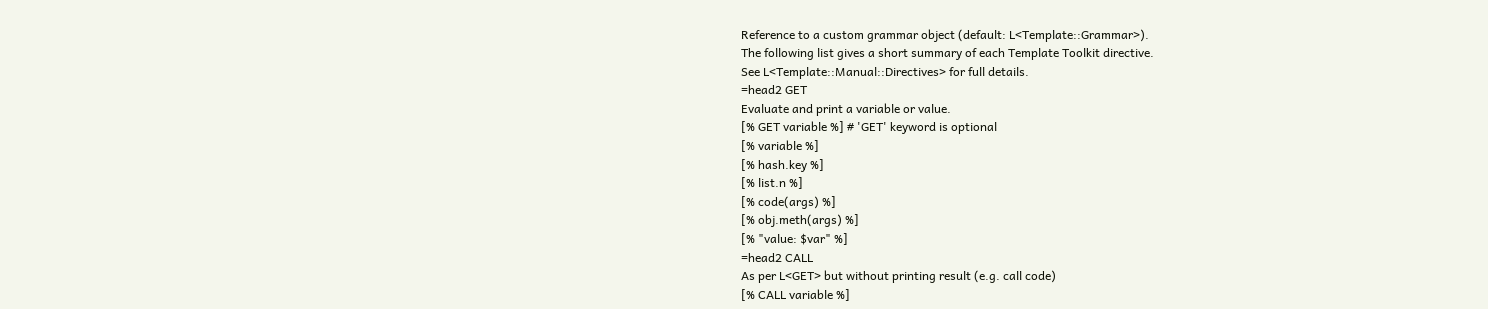Reference to a custom grammar object (default: L<Template::Grammar>).
The following list gives a short summary of each Template Toolkit directive.
See L<Template::Manual::Directives> for full details.
=head2 GET
Evaluate and print a variable or value.
[% GET variable %] # 'GET' keyword is optional
[% variable %]
[% hash.key %]
[% list.n %]
[% code(args) %]
[% obj.meth(args) %]
[% "value: $var" %]
=head2 CALL
As per L<GET> but without printing result (e.g. call code)
[% CALL variable %]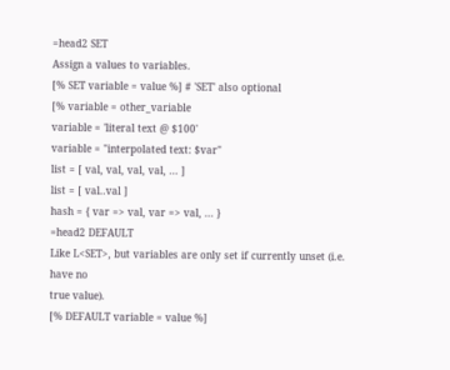=head2 SET
Assign a values to variables.
[% SET variable = value %] # 'SET' also optional
[% variable = other_variable
variable = 'literal text @ $100'
variable = "interpolated text: $var"
list = [ val, val, val, val, ... ]
list = [ val..val ]
hash = { var => val, var => val, ... }
=head2 DEFAULT
Like L<SET>, but variables are only set if currently unset (i.e. have no
true value).
[% DEFAULT variable = value %]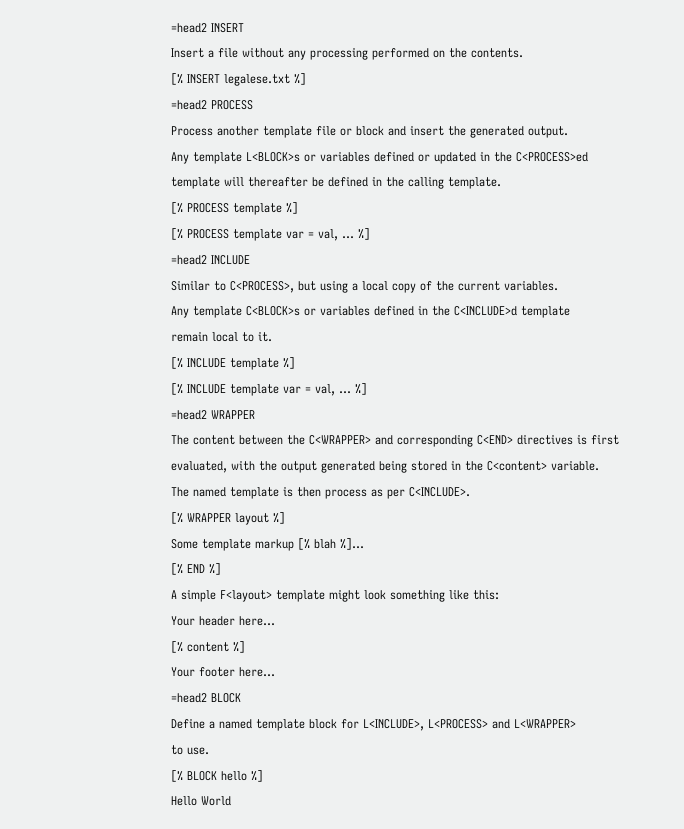=head2 INSERT
Insert a file without any processing performed on the contents.
[% INSERT legalese.txt %]
=head2 PROCESS
Process another template file or block and insert the generated output.
Any template L<BLOCK>s or variables defined or updated in the C<PROCESS>ed
template will thereafter be defined in the calling template.
[% PROCESS template %]
[% PROCESS template var = val, ... %]
=head2 INCLUDE
Similar to C<PROCESS>, but using a local copy of the current variables.
Any template C<BLOCK>s or variables defined in the C<INCLUDE>d template
remain local to it.
[% INCLUDE template %]
[% INCLUDE template var = val, ... %]
=head2 WRAPPER
The content between the C<WRAPPER> and corresponding C<END> directives is first
evaluated, with the output generated being stored in the C<content> variable.
The named template is then process as per C<INCLUDE>.
[% WRAPPER layout %]
Some template markup [% blah %]...
[% END %]
A simple F<layout> template might look something like this:
Your header here...
[% content %]
Your footer here...
=head2 BLOCK
Define a named template block for L<INCLUDE>, L<PROCESS> and L<WRAPPER>
to use.
[% BLOCK hello %]
Hello World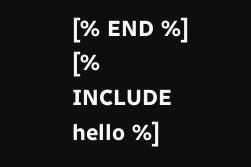[% END %]
[% INCLUDE hello %]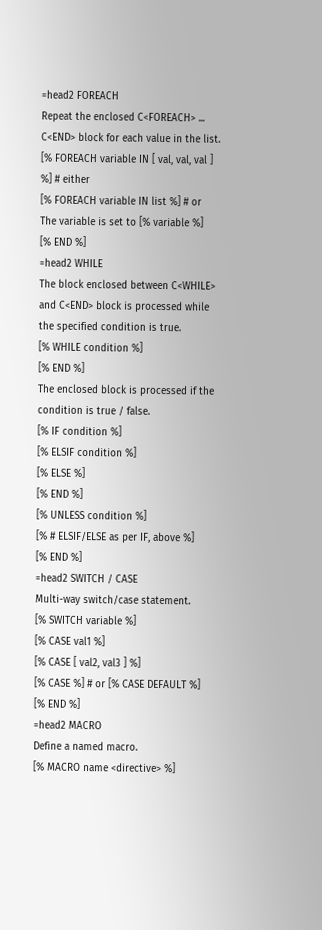=head2 FOREACH
Repeat the enclosed C<FOREACH> ... C<END> block for each value in the list.
[% FOREACH variable IN [ val, val, val ] %] # either
[% FOREACH variable IN list %] # or
The variable is set to [% variable %]
[% END %]
=head2 WHILE
The block enclosed between C<WHILE> and C<END> block is processed while
the specified condition is true.
[% WHILE condition %]
[% END %]
The enclosed block is processed if the condition is true / false.
[% IF condition %]
[% ELSIF condition %]
[% ELSE %]
[% END %]
[% UNLESS condition %]
[% # ELSIF/ELSE as per IF, above %]
[% END %]
=head2 SWITCH / CASE
Multi-way switch/case statement.
[% SWITCH variable %]
[% CASE val1 %]
[% CASE [ val2, val3 ] %]
[% CASE %] # or [% CASE DEFAULT %]
[% END %]
=head2 MACRO
Define a named macro.
[% MACRO name <directive> %]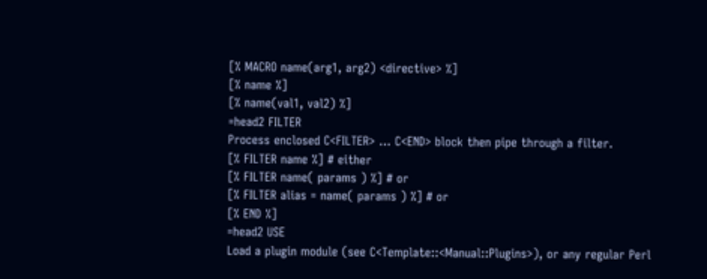[% MACRO name(arg1, arg2) <directive> %]
[% name %]
[% name(val1, val2) %]
=head2 FILTER
Process enclosed C<FILTER> ... C<END> block then pipe through a filter.
[% FILTER name %] # either
[% FILTER name( params ) %] # or
[% FILTER alias = name( params ) %] # or
[% END %]
=head2 USE
Load a plugin module (see C<Template::<Manual::Plugins>), or any regular Perl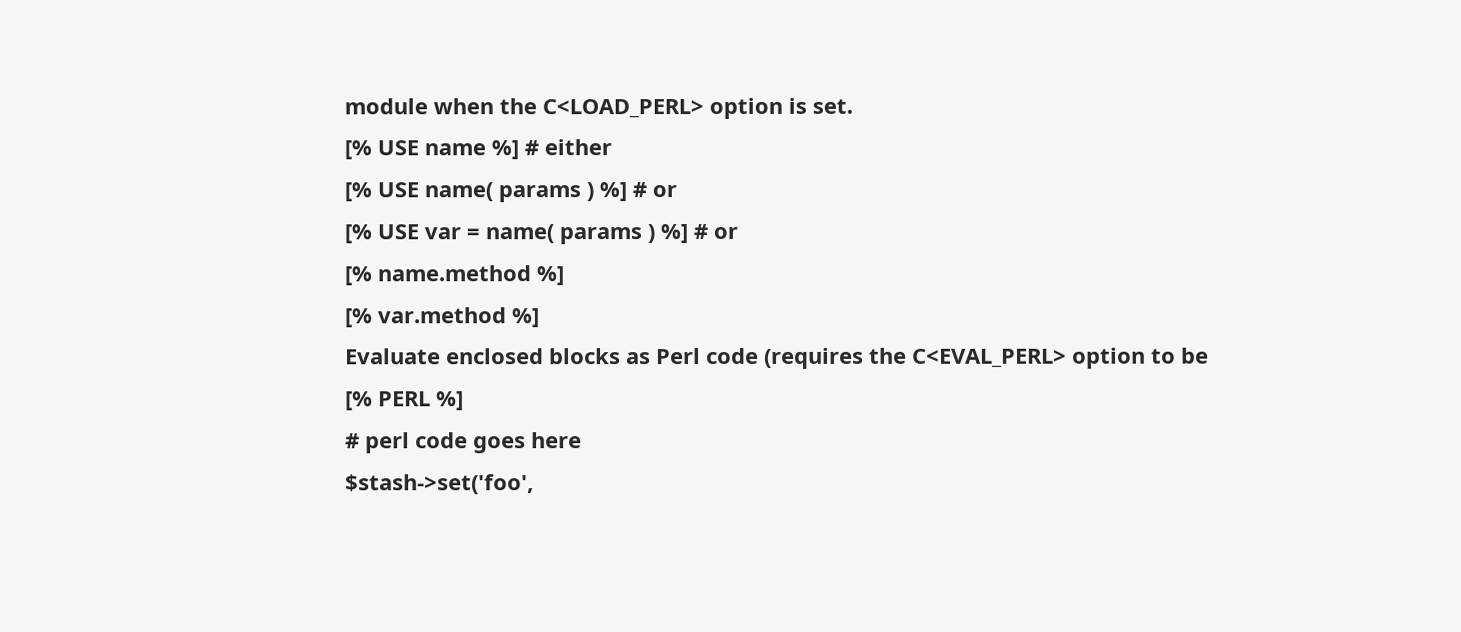module when the C<LOAD_PERL> option is set.
[% USE name %] # either
[% USE name( params ) %] # or
[% USE var = name( params ) %] # or
[% name.method %]
[% var.method %]
Evaluate enclosed blocks as Perl code (requires the C<EVAL_PERL> option to be
[% PERL %]
# perl code goes here
$stash->set('foo',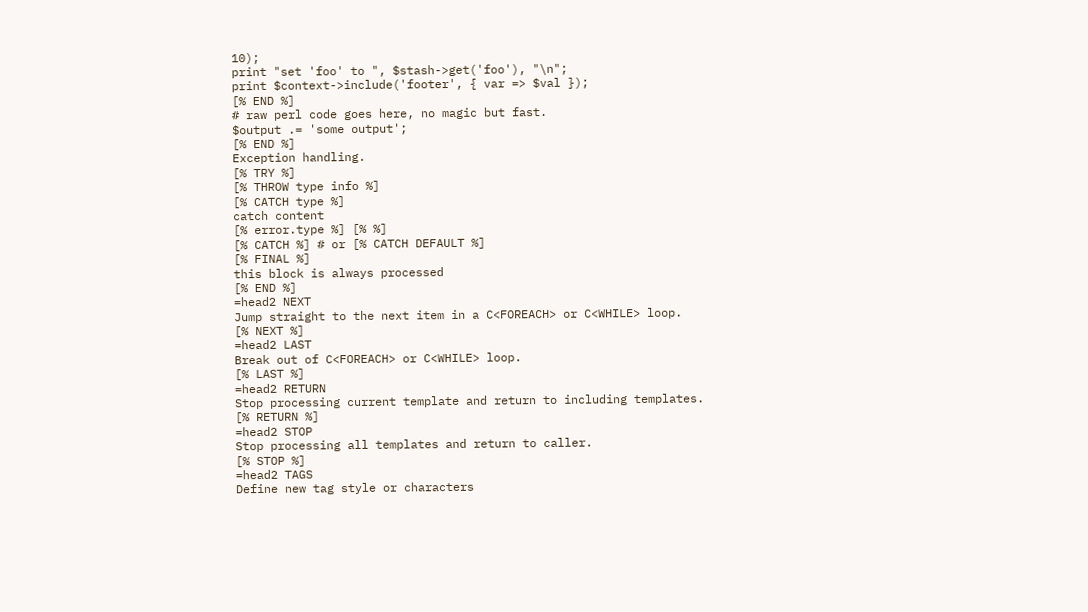10);
print "set 'foo' to ", $stash->get('foo'), "\n";
print $context->include('footer', { var => $val });
[% END %]
# raw perl code goes here, no magic but fast.
$output .= 'some output';
[% END %]
Exception handling.
[% TRY %]
[% THROW type info %]
[% CATCH type %]
catch content
[% error.type %] [% %]
[% CATCH %] # or [% CATCH DEFAULT %]
[% FINAL %]
this block is always processed
[% END %]
=head2 NEXT
Jump straight to the next item in a C<FOREACH> or C<WHILE> loop.
[% NEXT %]
=head2 LAST
Break out of C<FOREACH> or C<WHILE> loop.
[% LAST %]
=head2 RETURN
Stop processing current template and return to including templates.
[% RETURN %]
=head2 STOP
Stop processing all templates and return to caller.
[% STOP %]
=head2 TAGS
Define new tag style or characters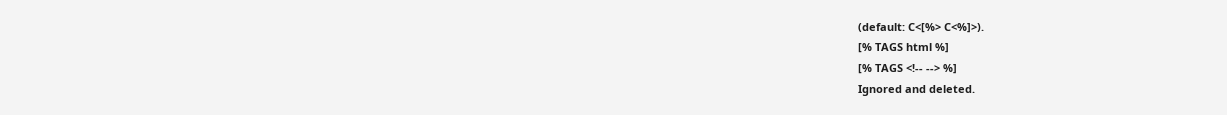(default: C<[%> C<%]>).
[% TAGS html %]
[% TAGS <!-- --> %]
Ignored and deleted.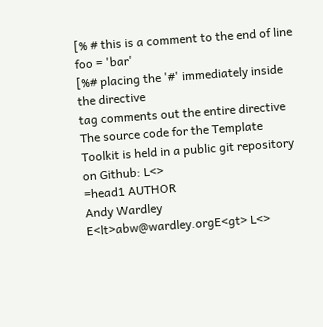[% # this is a comment to the end of line
foo = 'bar'
[%# placing the '#' immediately inside the directive
tag comments out the entire directive
The source code for the Template Toolkit is held in a public git repository
on Github: L<>
=head1 AUTHOR
Andy Wardley E<lt>abw@wardley.orgE<gt> L<>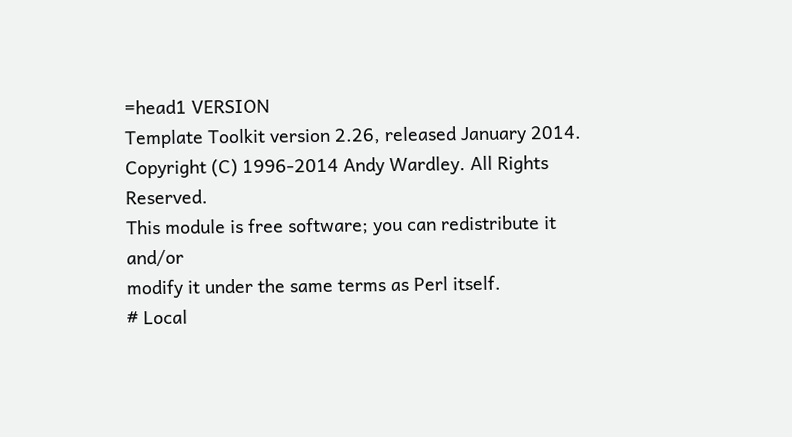=head1 VERSION
Template Toolkit version 2.26, released January 2014.
Copyright (C) 1996-2014 Andy Wardley. All Rights Reserved.
This module is free software; you can redistribute it and/or
modify it under the same terms as Perl itself.
# Local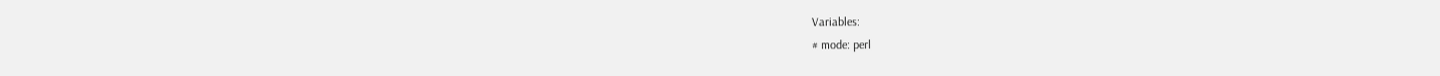Variables:
# mode: perl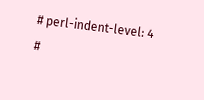# perl-indent-level: 4
#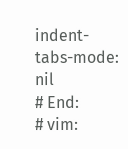indent-tabs-mode: nil
# End:
# vim: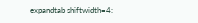expandtab shiftwidth=4: